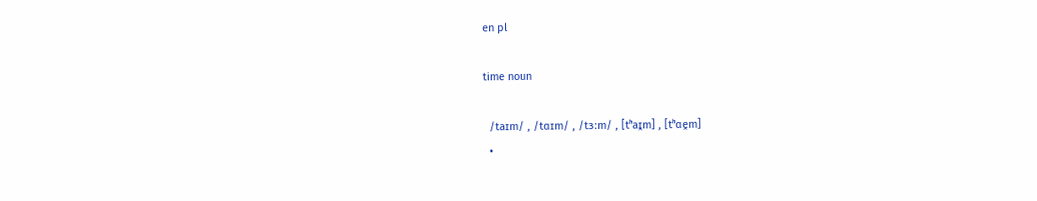en pl

time noun

  /taɪm/ , /tɑɪm/ , /tɜːm/ , [tʰaɪ̯m] , [tʰɑe̯m]
  •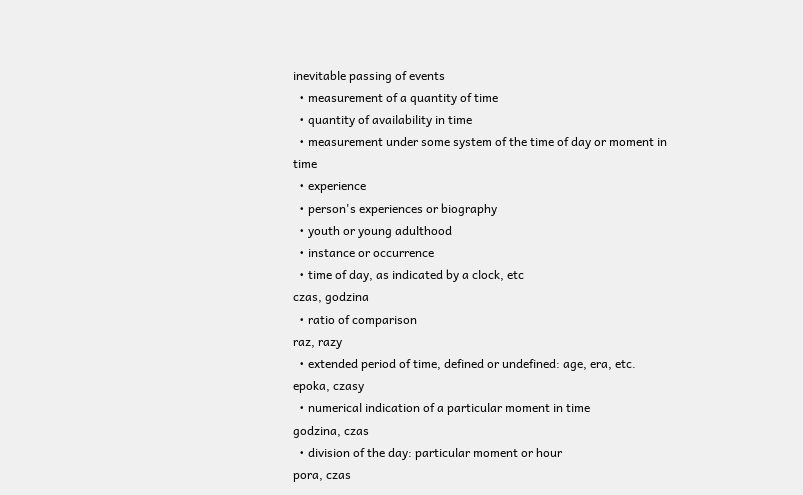inevitable passing of events
  • measurement of a quantity of time
  • quantity of availability in time
  • measurement under some system of the time of day or moment in time
  • experience
  • person's experiences or biography
  • youth or young adulthood
  • instance or occurrence
  • time of day, as indicated by a clock, etc
czas, godzina
  • ratio of comparison
raz, razy
  • extended period of time, defined or undefined: age, era, etc.
epoka, czasy
  • numerical indication of a particular moment in time
godzina, czas
  • division of the day: particular moment or hour
pora, czas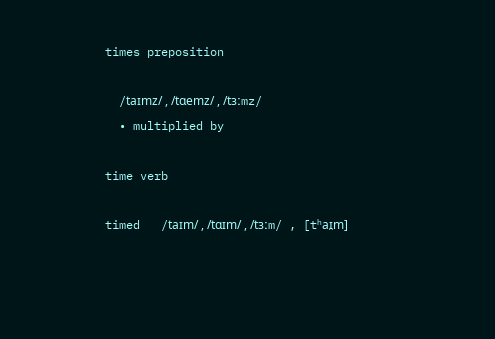times preposition

  /taɪmz/ , /tɑemz/ , /tɜːmz/
  • multiplied by

time verb

timed   /taɪm/ , /tɑɪm/ , /tɜːm/ , [tʰaɪ̯m]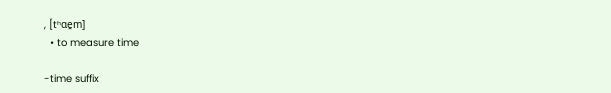, [tʰɑe̯m]
  • to measure time

-time suffix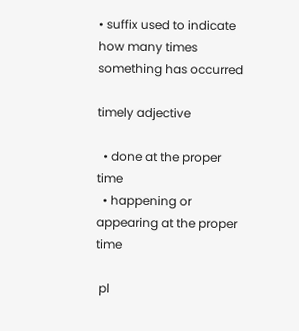• suffix used to indicate how many times something has occurred

timely adjective

  • done at the proper time
  • happening or appearing at the proper time

 pl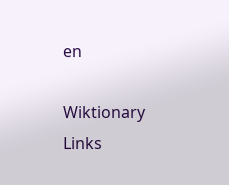en

Wiktionary Links